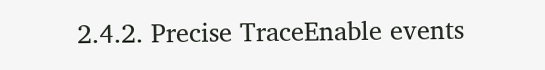2.4.2. Precise TraceEnable events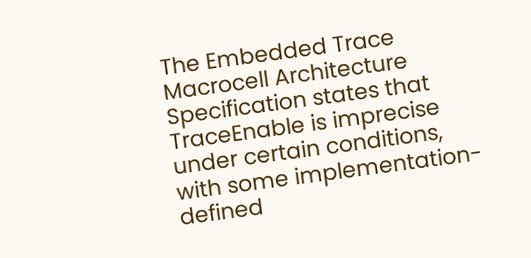The Embedded Trace Macrocell Architecture Specification states that TraceEnable is imprecise under certain conditions, with some implementation-defined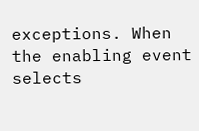exceptions. When the enabling event selects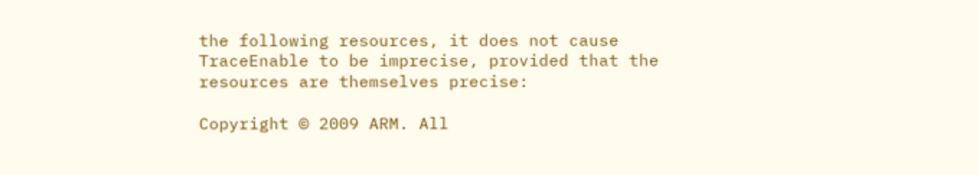the following resources, it does not cause TraceEnable to be imprecise, provided that the resources are themselves precise:

Copyright © 2009 ARM. All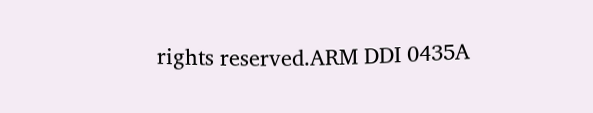rights reserved.ARM DDI 0435A